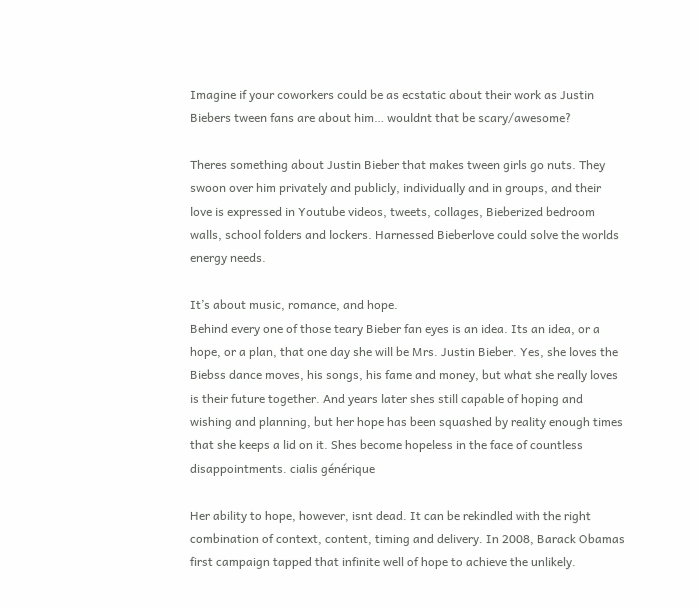Imagine if your coworkers could be as ecstatic about their work as Justin Biebers tween fans are about him… wouldnt that be scary/awesome?

Theres something about Justin Bieber that makes tween girls go nuts. They swoon over him privately and publicly, individually and in groups, and their love is expressed in Youtube videos, tweets, collages, Bieberized bedroom walls, school folders and lockers. Harnessed Bieberlove could solve the worlds energy needs.

It’s about music, romance, and hope.
Behind every one of those teary Bieber fan eyes is an idea. Its an idea, or a hope, or a plan, that one day she will be Mrs. Justin Bieber. Yes, she loves the Biebss dance moves, his songs, his fame and money, but what she really loves is their future together. And years later shes still capable of hoping and wishing and planning, but her hope has been squashed by reality enough times that she keeps a lid on it. Shes become hopeless in the face of countless disappointments. cialis générique

Her ability to hope, however, isnt dead. It can be rekindled with the right combination of context, content, timing and delivery. In 2008, Barack Obamas first campaign tapped that infinite well of hope to achieve the unlikely.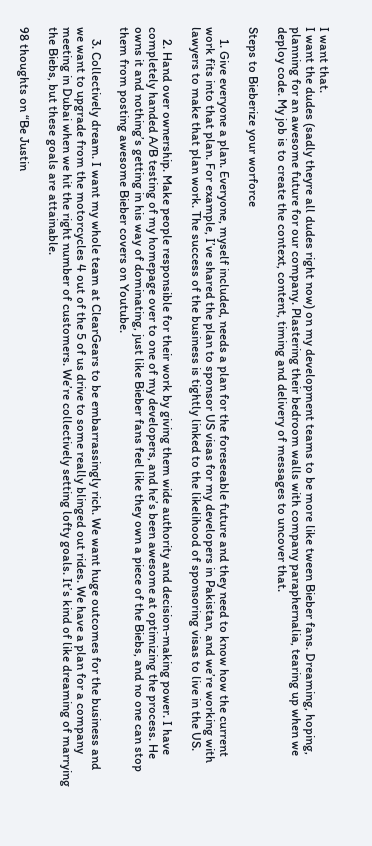I want that.
I want the dudes (sadly theyre all dudes right now) on my development teams to be more like tween Bieber fans. Dreaming, hoping, planning for an awesome future for our company. Plastering their bedroom walls with company paraphernalia, tearing up when we deploy code. My job is to create the context, content, timing and delivery of messages to uncover that.

Steps to Bieberize your worforce

    1. Give everyone a plan. Everyone, myself included, needs a plan for the foreseeable future and they need to know how the current work fits into that plan. For example, I’ve shared the plan to sponsor US visas for my developers in Pakistan, and we’re working with lawyers to make that plan work. The success of the business is tightly linked to the likelihood of sponsoring visas to live in the US.

    2. Hand over ownership. Make people responsible for their work by giving them wide authority and decision-making power. I have completely handed A/B testing of my homepage over to one of my developers, and he’s been awesome at optimizing the process. He owns it and nothing’s getting in his way of dominating, just like Bieber fans feel like they own a piece of the Biebs, and no one can stop them from posting awesome Bieber covers on Youtube.

    3. Collectively dream. I want my whole team at ClearGears to be embarrassingly rich. We want huge outcomes for the business and we want to upgrade from the motorcycles 4 out of the 5 of us drive to some really blinged out rides. We have a plan for a company meeting in Dubai when we hit the right number of customers. We’re collectively setting lofty goals. It’s kind of like dreaming of marrying the Biebs, but these goals are attainable.

98 thoughts on “Be Justin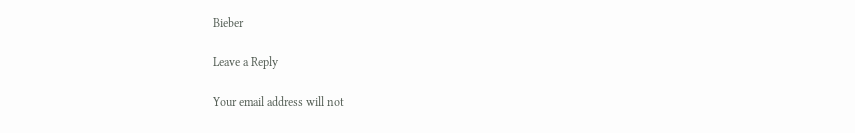Bieber

Leave a Reply

Your email address will not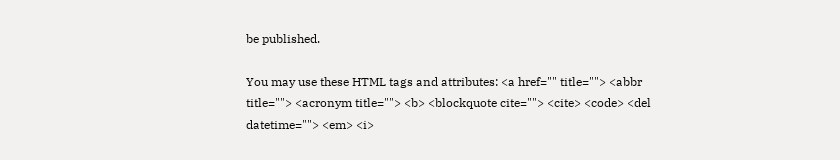be published.

You may use these HTML tags and attributes: <a href="" title=""> <abbr title=""> <acronym title=""> <b> <blockquote cite=""> <cite> <code> <del datetime=""> <em> <i>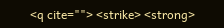<q cite=""> <strike> <strong>